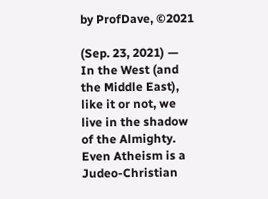by ProfDave, ©2021

(Sep. 23, 2021) — In the West (and the Middle East), like it or not, we live in the shadow of the Almighty.  Even Atheism is a Judeo-Christian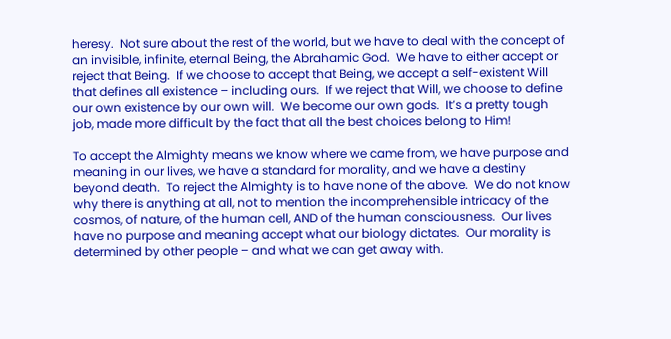heresy.  Not sure about the rest of the world, but we have to deal with the concept of an invisible, infinite, eternal Being, the Abrahamic God.  We have to either accept or reject that Being.  If we choose to accept that Being, we accept a self-existent Will that defines all existence – including ours.  If we reject that Will, we choose to define our own existence by our own will.  We become our own gods.  It’s a pretty tough job, made more difficult by the fact that all the best choices belong to Him!

To accept the Almighty means we know where we came from, we have purpose and meaning in our lives, we have a standard for morality, and we have a destiny beyond death.  To reject the Almighty is to have none of the above.  We do not know why there is anything at all, not to mention the incomprehensible intricacy of the cosmos, of nature, of the human cell, AND of the human consciousness.  Our lives have no purpose and meaning accept what our biology dictates.  Our morality is determined by other people – and what we can get away with.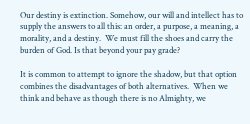Our destiny is extinction. Somehow, our will and intellect has to supply the answers to all this: an order, a purpose, a meaning, a morality, and a destiny.  We must fill the shoes and carry the burden of God. Is that beyond your pay grade?

It is common to attempt to ignore the shadow, but that option combines the disadvantages of both alternatives.  When we think and behave as though there is no Almighty, we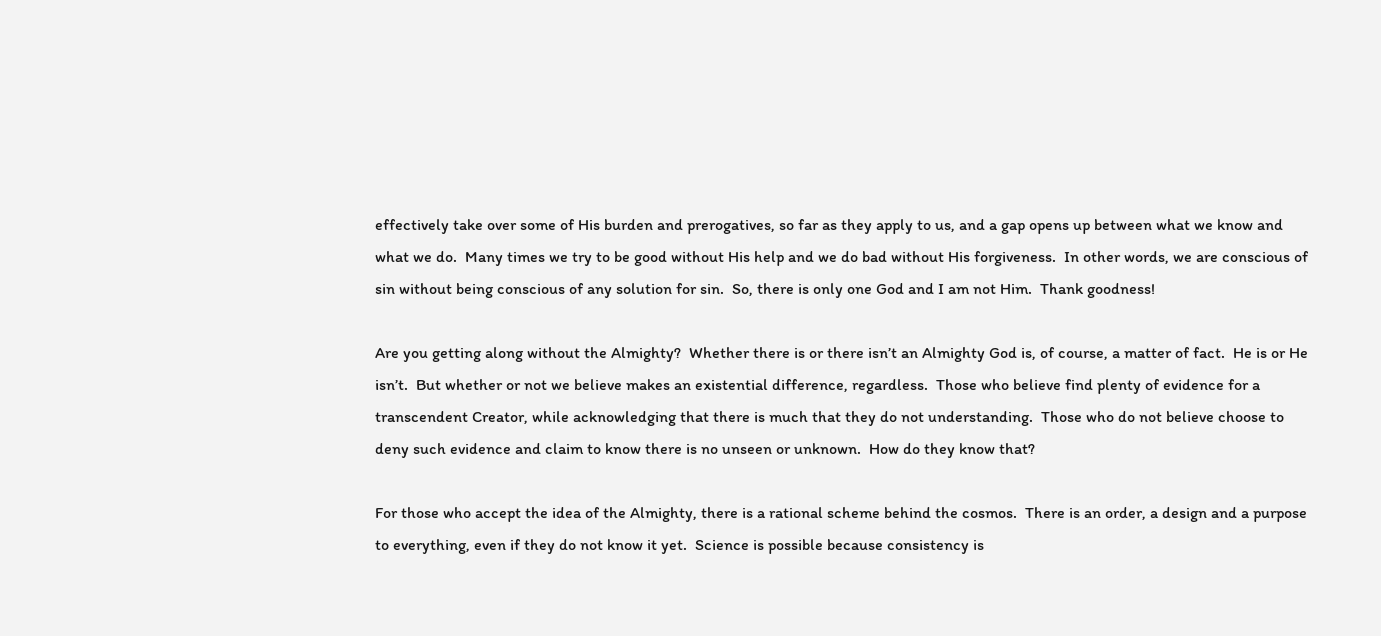effectively take over some of His burden and prerogatives, so far as they apply to us, and a gap opens up between what we know and what we do.  Many times we try to be good without His help and we do bad without His forgiveness.  In other words, we are conscious of sin without being conscious of any solution for sin.  So, there is only one God and I am not Him.  Thank goodness!

Are you getting along without the Almighty?  Whether there is or there isn’t an Almighty God is, of course, a matter of fact.  He is or He isn’t.  But whether or not we believe makes an existential difference, regardless.  Those who believe find plenty of evidence for a transcendent Creator, while acknowledging that there is much that they do not understanding.  Those who do not believe choose to deny such evidence and claim to know there is no unseen or unknown.  How do they know that?

For those who accept the idea of the Almighty, there is a rational scheme behind the cosmos.  There is an order, a design and a purpose to everything, even if they do not know it yet.  Science is possible because consistency is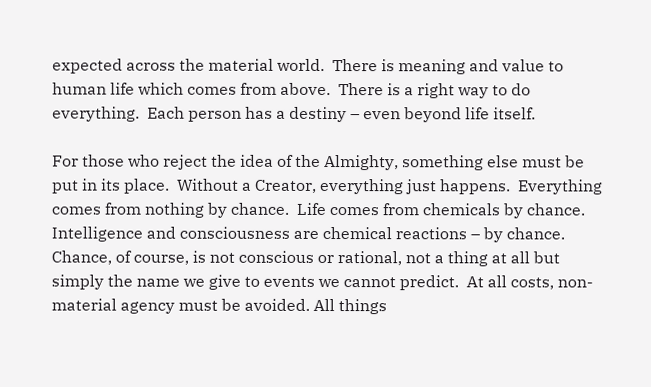expected across the material world.  There is meaning and value to human life which comes from above.  There is a right way to do everything.  Each person has a destiny – even beyond life itself.

For those who reject the idea of the Almighty, something else must be put in its place.  Without a Creator, everything just happens.  Everything comes from nothing by chance.  Life comes from chemicals by chance.  Intelligence and consciousness are chemical reactions – by chance.  Chance, of course, is not conscious or rational, not a thing at all but simply the name we give to events we cannot predict.  At all costs, non-material agency must be avoided. All things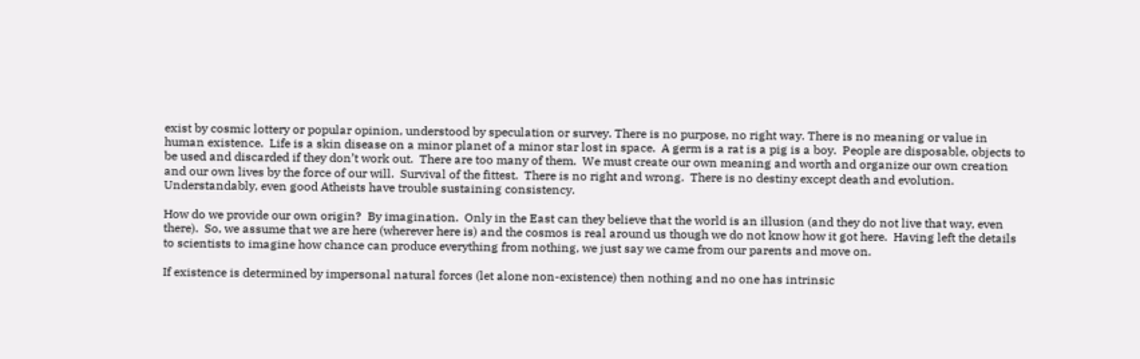exist by cosmic lottery or popular opinion, understood by speculation or survey. There is no purpose, no right way. There is no meaning or value in human existence.  Life is a skin disease on a minor planet of a minor star lost in space.  A germ is a rat is a pig is a boy.  People are disposable, objects to be used and discarded if they don’t work out.  There are too many of them.  We must create our own meaning and worth and organize our own creation and our own lives by the force of our will.  Survival of the fittest.  There is no right and wrong.  There is no destiny except death and evolution.  Understandably, even good Atheists have trouble sustaining consistency.

How do we provide our own origin?  By imagination.  Only in the East can they believe that the world is an illusion (and they do not live that way, even there).  So, we assume that we are here (wherever here is) and the cosmos is real around us though we do not know how it got here.  Having left the details to scientists to imagine how chance can produce everything from nothing, we just say we came from our parents and move on.

If existence is determined by impersonal natural forces (let alone non-existence) then nothing and no one has intrinsic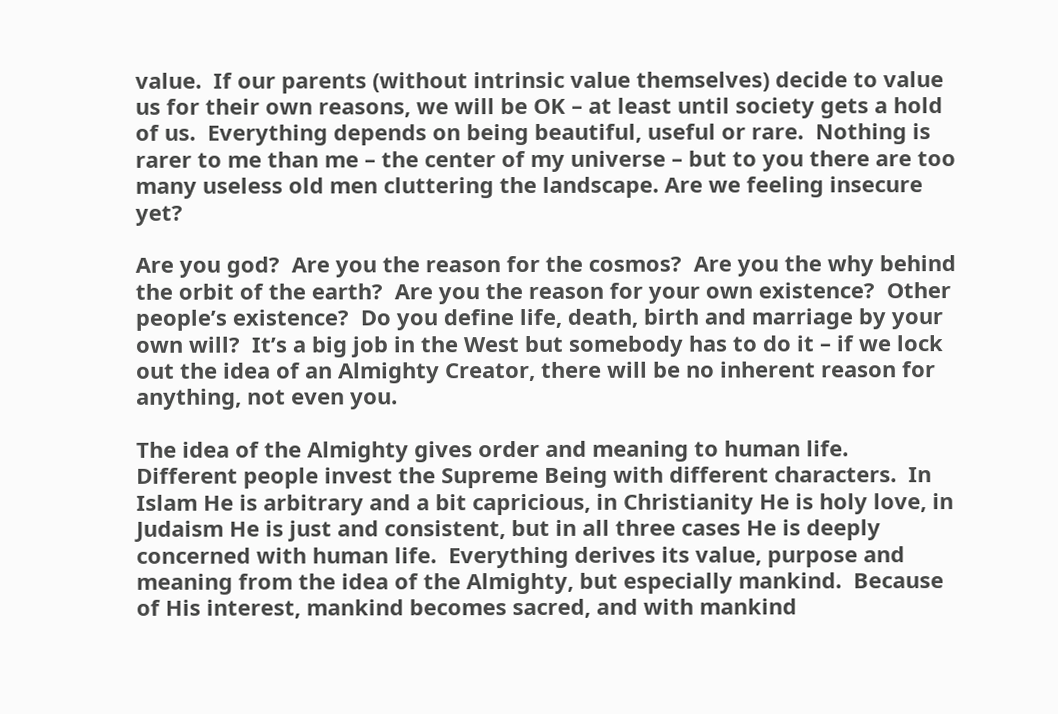value.  If our parents (without intrinsic value themselves) decide to value us for their own reasons, we will be OK – at least until society gets a hold of us.  Everything depends on being beautiful, useful or rare.  Nothing is rarer to me than me – the center of my universe – but to you there are too many useless old men cluttering the landscape. Are we feeling insecure yet?

Are you god?  Are you the reason for the cosmos?  Are you the why behind the orbit of the earth?  Are you the reason for your own existence?  Other people’s existence?  Do you define life, death, birth and marriage by your own will?  It’s a big job in the West but somebody has to do it – if we lock out the idea of an Almighty Creator, there will be no inherent reason for anything, not even you.

The idea of the Almighty gives order and meaning to human life.  Different people invest the Supreme Being with different characters.  In Islam He is arbitrary and a bit capricious, in Christianity He is holy love, in Judaism He is just and consistent, but in all three cases He is deeply concerned with human life.  Everything derives its value, purpose and meaning from the idea of the Almighty, but especially mankind.  Because of His interest, mankind becomes sacred, and with mankind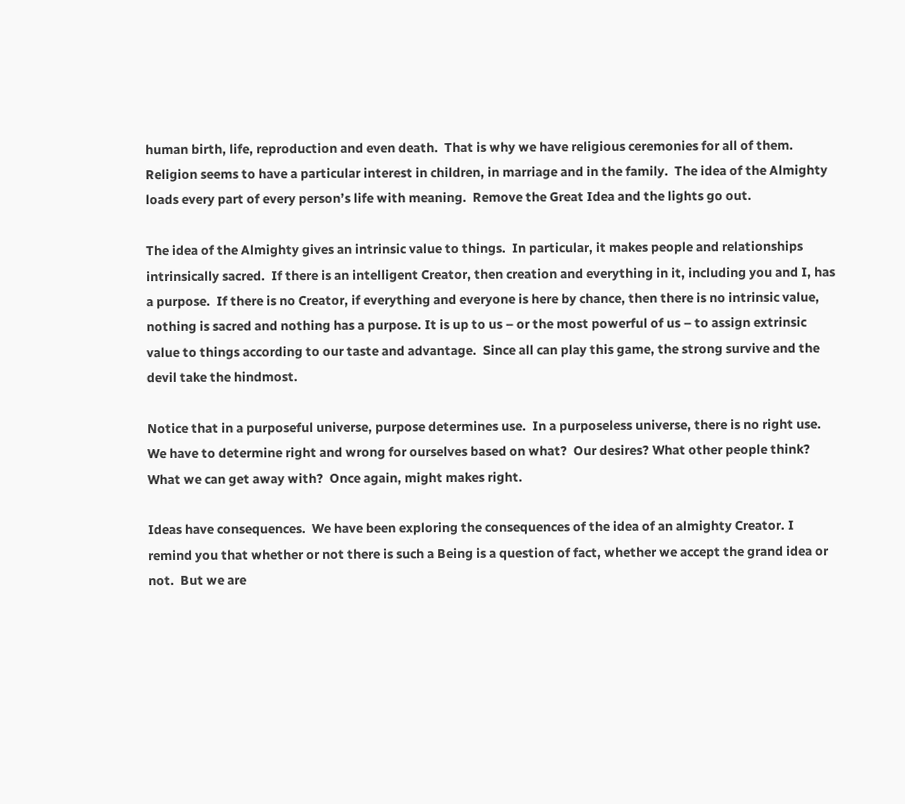human birth, life, reproduction and even death.  That is why we have religious ceremonies for all of them.  Religion seems to have a particular interest in children, in marriage and in the family.  The idea of the Almighty loads every part of every person’s life with meaning.  Remove the Great Idea and the lights go out.

The idea of the Almighty gives an intrinsic value to things.  In particular, it makes people and relationships intrinsically sacred.  If there is an intelligent Creator, then creation and everything in it, including you and I, has a purpose.  If there is no Creator, if everything and everyone is here by chance, then there is no intrinsic value, nothing is sacred and nothing has a purpose. It is up to us – or the most powerful of us – to assign extrinsic value to things according to our taste and advantage.  Since all can play this game, the strong survive and the devil take the hindmost.

Notice that in a purposeful universe, purpose determines use.  In a purposeless universe, there is no right use.  We have to determine right and wrong for ourselves based on what?  Our desires? What other people think?  What we can get away with?  Once again, might makes right.

Ideas have consequences.  We have been exploring the consequences of the idea of an almighty Creator. I remind you that whether or not there is such a Being is a question of fact, whether we accept the grand idea or not.  But we are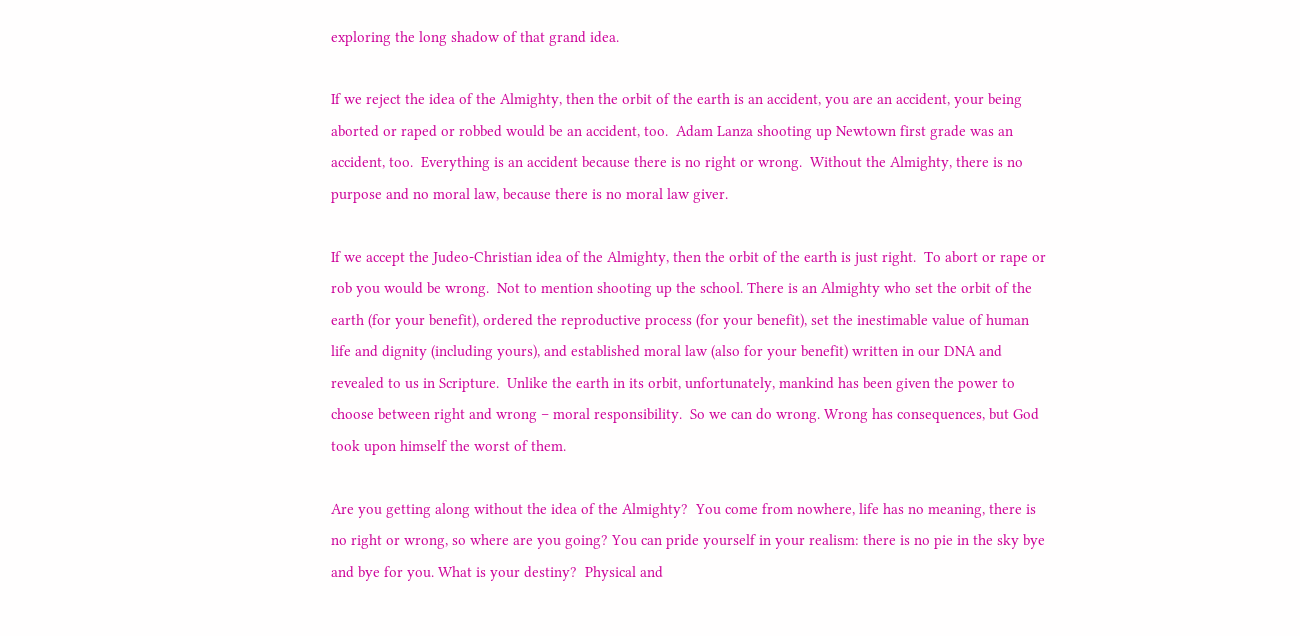exploring the long shadow of that grand idea.

If we reject the idea of the Almighty, then the orbit of the earth is an accident, you are an accident, your being aborted or raped or robbed would be an accident, too.  Adam Lanza shooting up Newtown first grade was an accident, too.  Everything is an accident because there is no right or wrong.  Without the Almighty, there is no purpose and no moral law, because there is no moral law giver.

If we accept the Judeo-Christian idea of the Almighty, then the orbit of the earth is just right.  To abort or rape or rob you would be wrong.  Not to mention shooting up the school. There is an Almighty who set the orbit of the earth (for your benefit), ordered the reproductive process (for your benefit), set the inestimable value of human life and dignity (including yours), and established moral law (also for your benefit) written in our DNA and revealed to us in Scripture.  Unlike the earth in its orbit, unfortunately, mankind has been given the power to choose between right and wrong – moral responsibility.  So we can do wrong. Wrong has consequences, but God took upon himself the worst of them.

Are you getting along without the idea of the Almighty?  You come from nowhere, life has no meaning, there is no right or wrong, so where are you going? You can pride yourself in your realism: there is no pie in the sky bye and bye for you. What is your destiny?  Physical and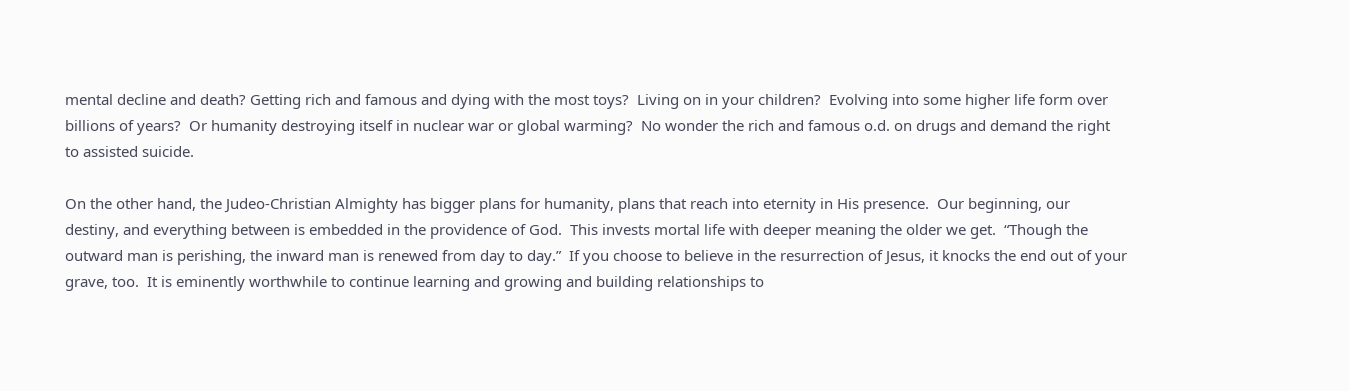mental decline and death? Getting rich and famous and dying with the most toys?  Living on in your children?  Evolving into some higher life form over billions of years?  Or humanity destroying itself in nuclear war or global warming?  No wonder the rich and famous o.d. on drugs and demand the right to assisted suicide.

On the other hand, the Judeo-Christian Almighty has bigger plans for humanity, plans that reach into eternity in His presence.  Our beginning, our destiny, and everything between is embedded in the providence of God.  This invests mortal life with deeper meaning the older we get.  “Though the outward man is perishing, the inward man is renewed from day to day.”  If you choose to believe in the resurrection of Jesus, it knocks the end out of your grave, too.  It is eminently worthwhile to continue learning and growing and building relationships to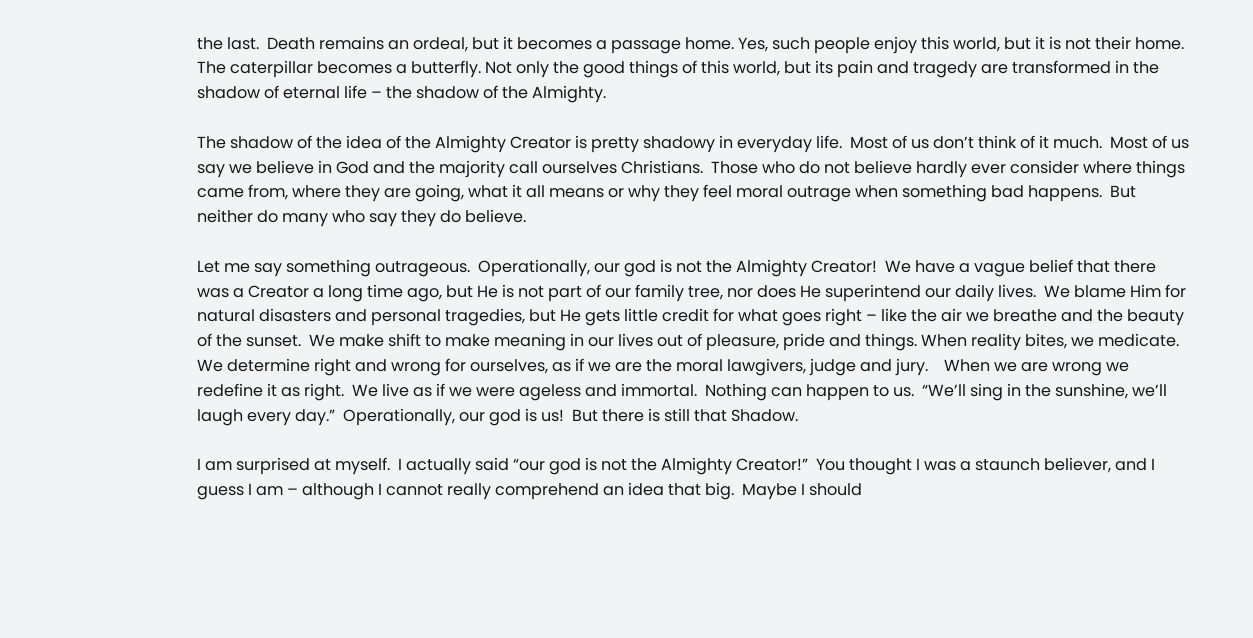the last.  Death remains an ordeal, but it becomes a passage home. Yes, such people enjoy this world, but it is not their home.  The caterpillar becomes a butterfly. Not only the good things of this world, but its pain and tragedy are transformed in the shadow of eternal life – the shadow of the Almighty.

The shadow of the idea of the Almighty Creator is pretty shadowy in everyday life.  Most of us don’t think of it much.  Most of us say we believe in God and the majority call ourselves Christians.  Those who do not believe hardly ever consider where things came from, where they are going, what it all means or why they feel moral outrage when something bad happens.  But neither do many who say they do believe.

Let me say something outrageous.  Operationally, our god is not the Almighty Creator!  We have a vague belief that there was a Creator a long time ago, but He is not part of our family tree, nor does He superintend our daily lives.  We blame Him for natural disasters and personal tragedies, but He gets little credit for what goes right – like the air we breathe and the beauty of the sunset.  We make shift to make meaning in our lives out of pleasure, pride and things. When reality bites, we medicate. We determine right and wrong for ourselves, as if we are the moral lawgivers, judge and jury.    When we are wrong we redefine it as right.  We live as if we were ageless and immortal.  Nothing can happen to us.  “We’ll sing in the sunshine, we’ll laugh every day.”  Operationally, our god is us!  But there is still that Shadow.

I am surprised at myself.  I actually said “our god is not the Almighty Creator!”  You thought I was a staunch believer, and I guess I am – although I cannot really comprehend an idea that big.  Maybe I should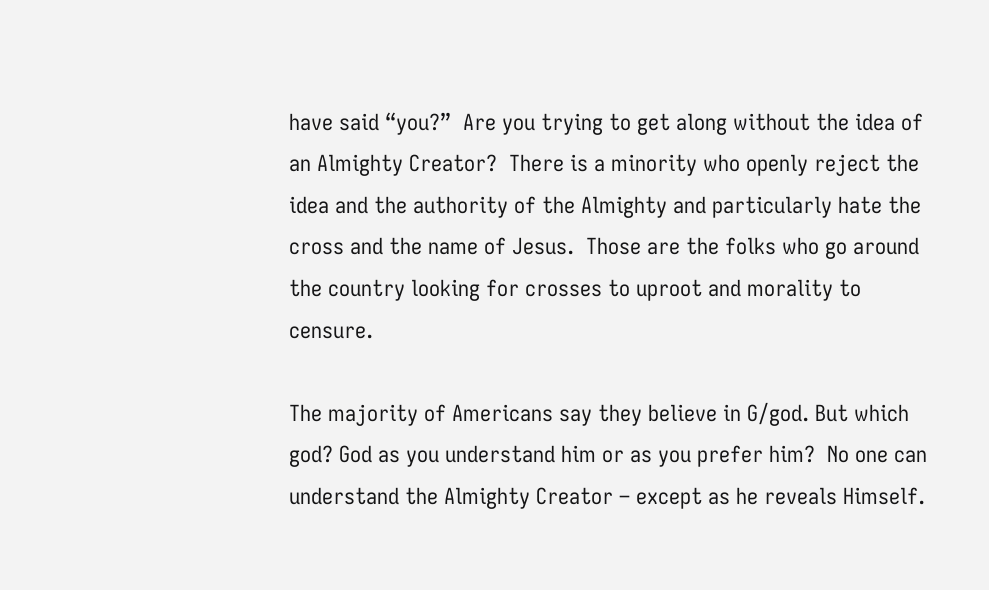have said “you?”  Are you trying to get along without the idea of an Almighty Creator?  There is a minority who openly reject the idea and the authority of the Almighty and particularly hate the cross and the name of Jesus.  Those are the folks who go around the country looking for crosses to uproot and morality to censure.

The majority of Americans say they believe in G/god. But which god? God as you understand him or as you prefer him?  No one can understand the Almighty Creator – except as he reveals Himself.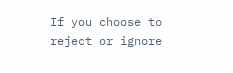If you choose to reject or ignore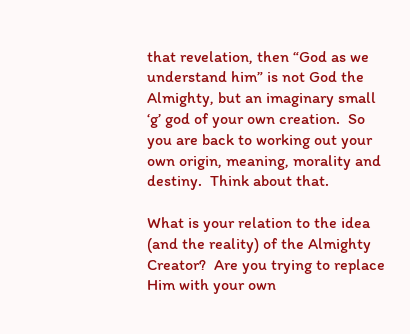that revelation, then “God as we understand him” is not God the Almighty, but an imaginary small ‘g’ god of your own creation.  So you are back to working out your own origin, meaning, morality and destiny.  Think about that.

What is your relation to the idea (and the reality) of the Almighty Creator?  Are you trying to replace Him with your own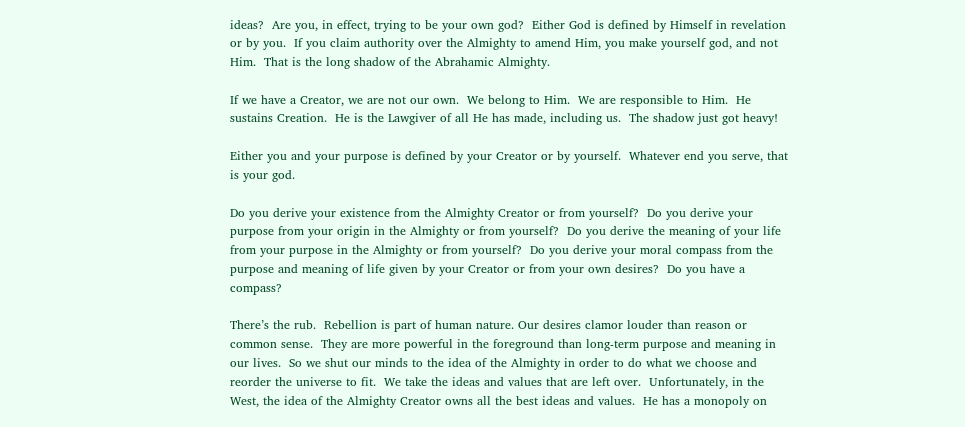ideas?  Are you, in effect, trying to be your own god?  Either God is defined by Himself in revelation or by you.  If you claim authority over the Almighty to amend Him, you make yourself god, and not Him.  That is the long shadow of the Abrahamic Almighty.

If we have a Creator, we are not our own.  We belong to Him.  We are responsible to Him.  He sustains Creation.  He is the Lawgiver of all He has made, including us.  The shadow just got heavy!

Either you and your purpose is defined by your Creator or by yourself.  Whatever end you serve, that is your god.

Do you derive your existence from the Almighty Creator or from yourself?  Do you derive your purpose from your origin in the Almighty or from yourself?  Do you derive the meaning of your life from your purpose in the Almighty or from yourself?  Do you derive your moral compass from the purpose and meaning of life given by your Creator or from your own desires?  Do you have a compass?

There’s the rub.  Rebellion is part of human nature. Our desires clamor louder than reason or common sense.  They are more powerful in the foreground than long-term purpose and meaning in our lives.  So we shut our minds to the idea of the Almighty in order to do what we choose and reorder the universe to fit.  We take the ideas and values that are left over.  Unfortunately, in the West, the idea of the Almighty Creator owns all the best ideas and values.  He has a monopoly on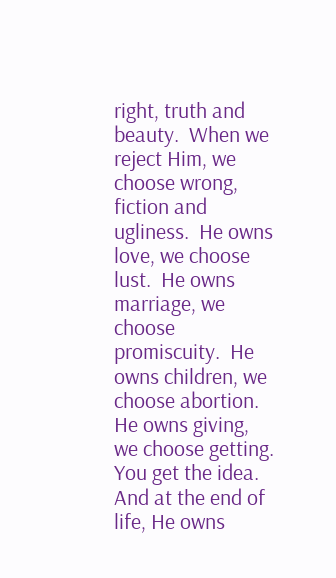right, truth and beauty.  When we reject Him, we choose wrong, fiction and ugliness.  He owns love, we choose lust.  He owns marriage, we choose promiscuity.  He owns children, we choose abortion.  He owns giving, we choose getting.  You get the idea.  And at the end of life, He owns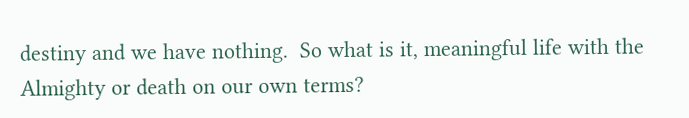destiny and we have nothing.  So what is it, meaningful life with the Almighty or death on our own terms?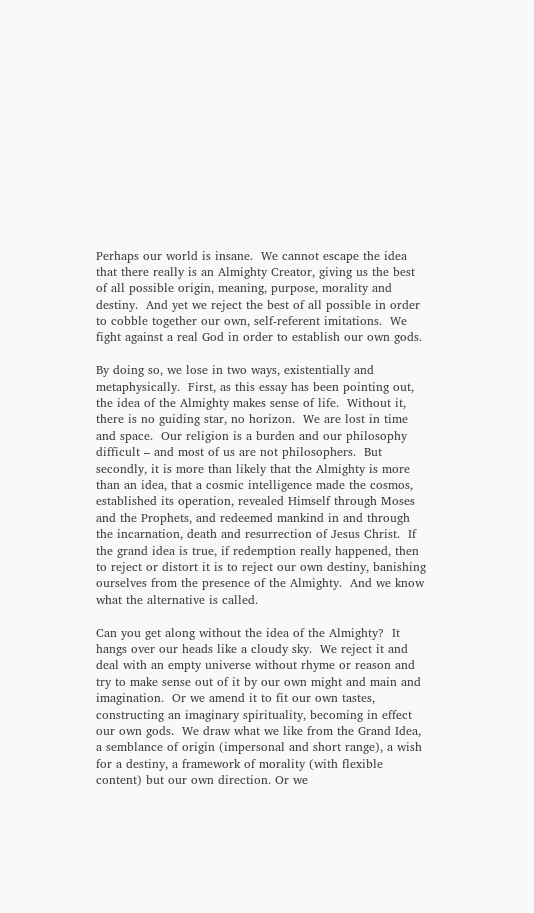Perhaps our world is insane.  We cannot escape the idea that there really is an Almighty Creator, giving us the best of all possible origin, meaning, purpose, morality and destiny.  And yet we reject the best of all possible in order to cobble together our own, self-referent imitations.  We fight against a real God in order to establish our own gods.

By doing so, we lose in two ways, existentially and metaphysically.  First, as this essay has been pointing out, the idea of the Almighty makes sense of life.  Without it, there is no guiding star, no horizon.  We are lost in time and space.  Our religion is a burden and our philosophy difficult – and most of us are not philosophers.  But secondly, it is more than likely that the Almighty is more than an idea, that a cosmic intelligence made the cosmos, established its operation, revealed Himself through Moses and the Prophets, and redeemed mankind in and through the incarnation, death and resurrection of Jesus Christ.  If the grand idea is true, if redemption really happened, then to reject or distort it is to reject our own destiny, banishing ourselves from the presence of the Almighty.  And we know what the alternative is called.

Can you get along without the idea of the Almighty?  It hangs over our heads like a cloudy sky.  We reject it and deal with an empty universe without rhyme or reason and try to make sense out of it by our own might and main and imagination.  Or we amend it to fit our own tastes, constructing an imaginary spirituality, becoming in effect our own gods.  We draw what we like from the Grand Idea, a semblance of origin (impersonal and short range), a wish for a destiny, a framework of morality (with flexible content) but our own direction. Or we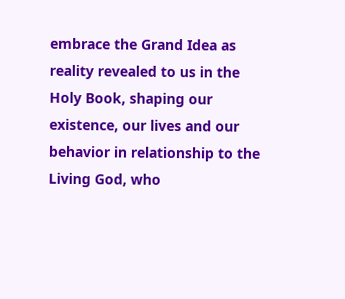embrace the Grand Idea as reality revealed to us in the Holy Book, shaping our existence, our lives and our behavior in relationship to the Living God, who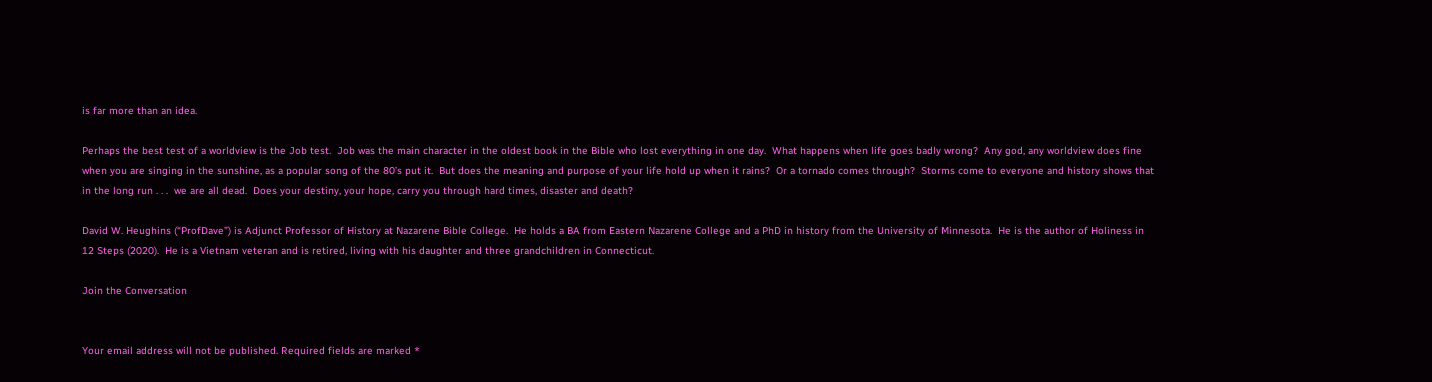is far more than an idea.

Perhaps the best test of a worldview is the Job test.  Job was the main character in the oldest book in the Bible who lost everything in one day.  What happens when life goes badly wrong?  Any god, any worldview does fine when you are singing in the sunshine, as a popular song of the 80’s put it.  But does the meaning and purpose of your life hold up when it rains?  Or a tornado comes through?  Storms come to everyone and history shows that in the long run . . .  we are all dead.  Does your destiny, your hope, carry you through hard times, disaster and death?

David W. Heughins (“ProfDave”) is Adjunct Professor of History at Nazarene Bible College.  He holds a BA from Eastern Nazarene College and a PhD in history from the University of Minnesota.  He is the author of Holiness in 12 Steps (2020).  He is a Vietnam veteran and is retired, living with his daughter and three grandchildren in Connecticut.

Join the Conversation


Your email address will not be published. Required fields are marked *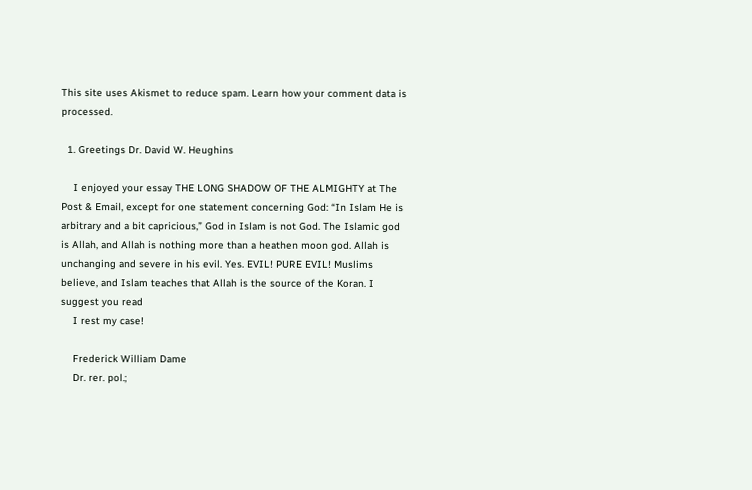This site uses Akismet to reduce spam. Learn how your comment data is processed.

  1. Greetings Dr. David W. Heughins

    I enjoyed your essay THE LONG SHADOW OF THE ALMIGHTY at The Post & Email, except for one statement concerning God: “In Islam He is arbitrary and a bit capricious,” God in Islam is not God. The Islamic god is Allah, and Allah is nothing more than a heathen moon god. Allah is unchanging and severe in his evil. Yes. EVIL! PURE EVIL! Muslims believe, and Islam teaches that Allah is the source of the Koran. I suggest you read
    I rest my case!

    Frederick William Dame
    Dr. rer. pol.;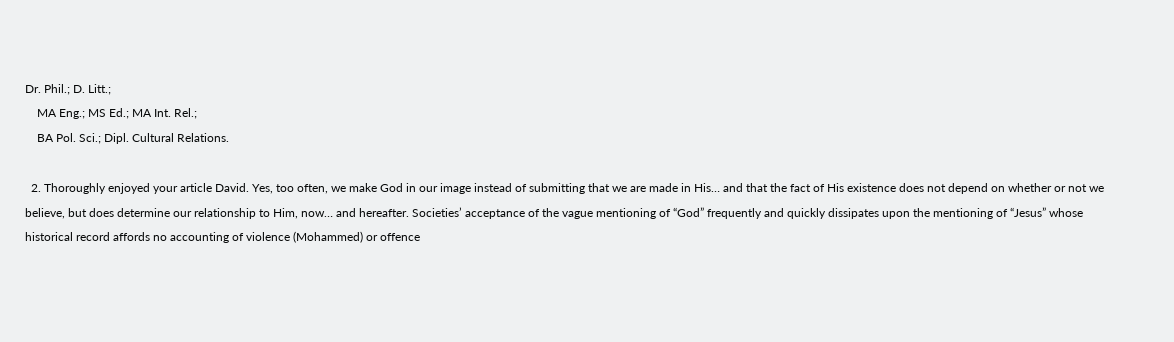Dr. Phil.; D. Litt.;
    MA Eng.; MS Ed.; MA Int. Rel.;
    BA Pol. Sci.; Dipl. Cultural Relations.

  2. Thoroughly enjoyed your article David. Yes, too often, we make God in our image instead of submitting that we are made in His… and that the fact of His existence does not depend on whether or not we believe, but does determine our relationship to Him, now… and hereafter. Societies’ acceptance of the vague mentioning of “God” frequently and quickly dissipates upon the mentioning of “Jesus” whose historical record affords no accounting of violence (Mohammed) or offence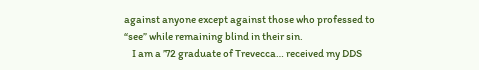against anyone except against those who professed to “see” while remaining blind in their sin.
    I am a ’72 graduate of Trevecca… received my DDS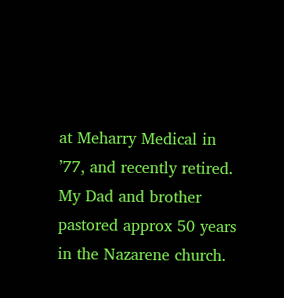at Meharry Medical in ’77, and recently retired. My Dad and brother pastored approx 50 years in the Nazarene church.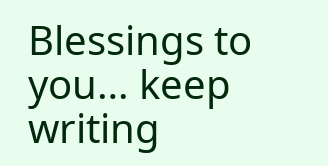Blessings to you… keep writing